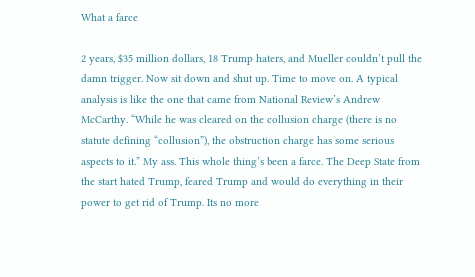What a farce

2 years, $35 million dollars, 18 Trump haters, and Mueller couldn’t pull the damn trigger. Now sit down and shut up. Time to move on. A typical analysis is like the one that came from National Review’s Andrew McCarthy. “While he was cleared on the collusion charge (there is no statute defining “collusion”), the obstruction charge has some serious aspects to it.” My ass. This whole thing’s been a farce. The Deep State from the start hated Trump, feared Trump and would do everything in their power to get rid of Trump. Its no more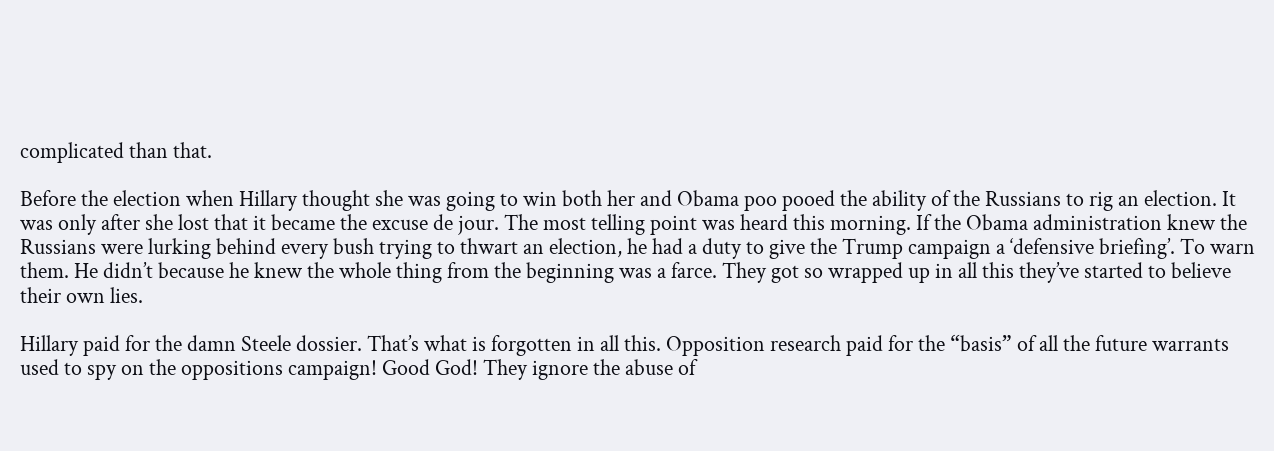complicated than that.

Before the election when Hillary thought she was going to win both her and Obama poo pooed the ability of the Russians to rig an election. It was only after she lost that it became the excuse de jour. The most telling point was heard this morning. If the Obama administration knew the Russians were lurking behind every bush trying to thwart an election, he had a duty to give the Trump campaign a ‘defensive briefing’. To warn them. He didn’t because he knew the whole thing from the beginning was a farce. They got so wrapped up in all this they’ve started to believe their own lies.

Hillary paid for the damn Steele dossier. That’s what is forgotten in all this. Opposition research paid for the “basis” of all the future warrants used to spy on the oppositions campaign! Good God! They ignore the abuse of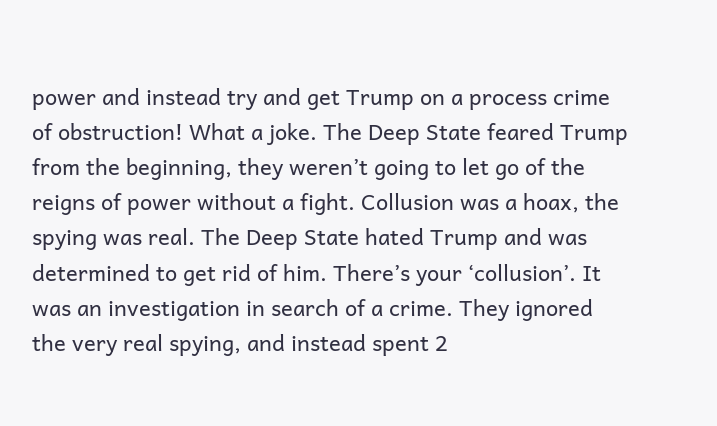power and instead try and get Trump on a process crime of obstruction! What a joke. The Deep State feared Trump from the beginning, they weren’t going to let go of the reigns of power without a fight. Collusion was a hoax, the spying was real. The Deep State hated Trump and was determined to get rid of him. There’s your ‘collusion’. It was an investigation in search of a crime. They ignored the very real spying, and instead spent 2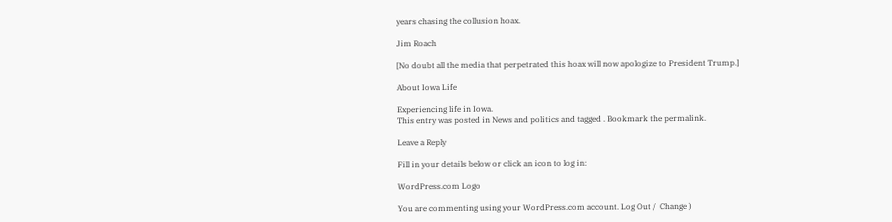years chasing the collusion hoax.

Jim Roach

[No doubt all the media that perpetrated this hoax will now apologize to President Trump.]

About Iowa Life

Experiencing life in Iowa.
This entry was posted in News and politics and tagged . Bookmark the permalink.

Leave a Reply

Fill in your details below or click an icon to log in:

WordPress.com Logo

You are commenting using your WordPress.com account. Log Out /  Change )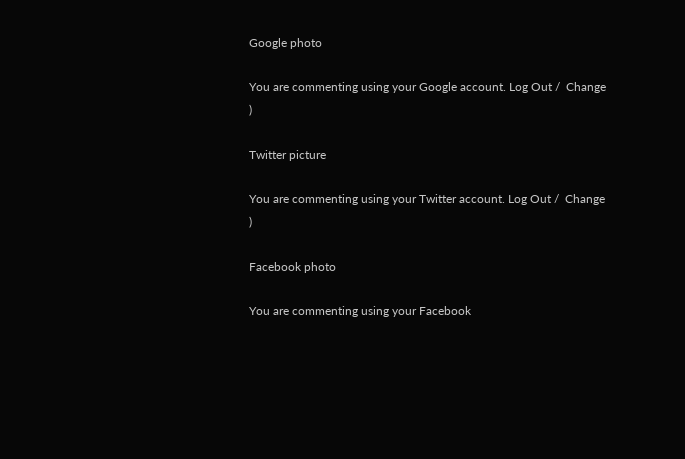Google photo

You are commenting using your Google account. Log Out /  Change )

Twitter picture

You are commenting using your Twitter account. Log Out /  Change )

Facebook photo

You are commenting using your Facebook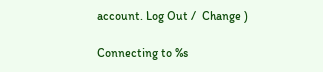account. Log Out /  Change )

Connecting to %s